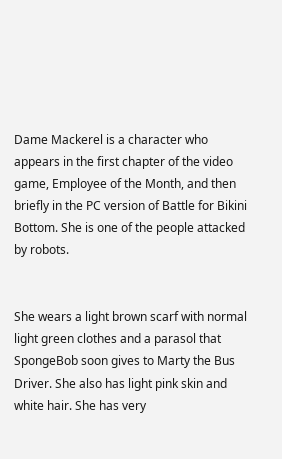Dame Mackerel is a character who appears in the first chapter of the video game, Employee of the Month, and then briefly in the PC version of Battle for Bikini Bottom. She is one of the people attacked by robots.


She wears a light brown scarf with normal light green clothes and a parasol that SpongeBob soon gives to Marty the Bus Driver. She also has light pink skin and white hair. She has very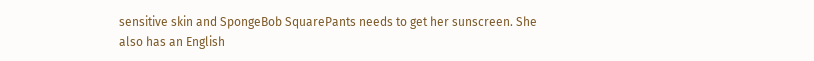sensitive skin and SpongeBob SquarePants needs to get her sunscreen. She also has an English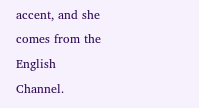accent, and she comes from the English Channel.